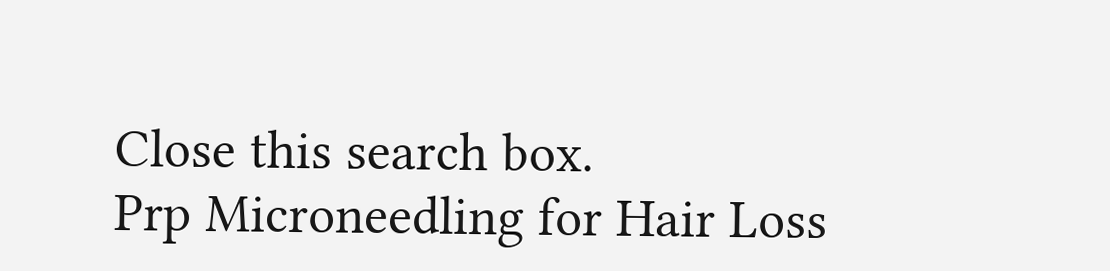Close this search box.
Prp Microneedling for Hair Loss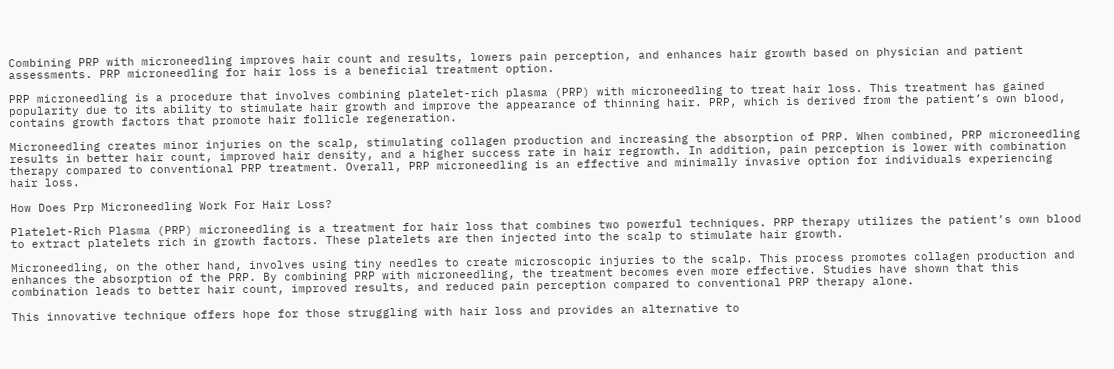Combining PRP with microneedling improves hair count and results, lowers pain perception, and enhances hair growth based on physician and patient assessments. PRP microneedling for hair loss is a beneficial treatment option.

PRP microneedling is a procedure that involves combining platelet-rich plasma (PRP) with microneedling to treat hair loss. This treatment has gained popularity due to its ability to stimulate hair growth and improve the appearance of thinning hair. PRP, which is derived from the patient’s own blood, contains growth factors that promote hair follicle regeneration.

Microneedling creates minor injuries on the scalp, stimulating collagen production and increasing the absorption of PRP. When combined, PRP microneedling results in better hair count, improved hair density, and a higher success rate in hair regrowth. In addition, pain perception is lower with combination therapy compared to conventional PRP treatment. Overall, PRP microneedling is an effective and minimally invasive option for individuals experiencing hair loss.

How Does Prp Microneedling Work For Hair Loss?

Platelet-Rich Plasma (PRP) microneedling is a treatment for hair loss that combines two powerful techniques. PRP therapy utilizes the patient’s own blood to extract platelets rich in growth factors. These platelets are then injected into the scalp to stimulate hair growth.

Microneedling, on the other hand, involves using tiny needles to create microscopic injuries to the scalp. This process promotes collagen production and enhances the absorption of the PRP. By combining PRP with microneedling, the treatment becomes even more effective. Studies have shown that this combination leads to better hair count, improved results, and reduced pain perception compared to conventional PRP therapy alone.

This innovative technique offers hope for those struggling with hair loss and provides an alternative to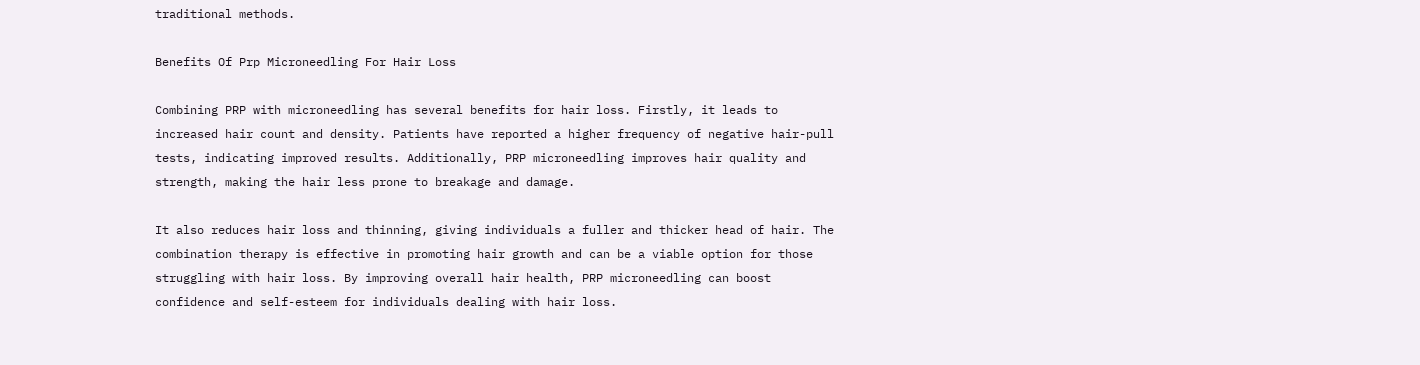traditional methods.

Benefits Of Prp Microneedling For Hair Loss

Combining PRP with microneedling has several benefits for hair loss. Firstly, it leads to increased hair count and density. Patients have reported a higher frequency of negative hair-pull tests, indicating improved results. Additionally, PRP microneedling improves hair quality and strength, making the hair less prone to breakage and damage.

It also reduces hair loss and thinning, giving individuals a fuller and thicker head of hair. The combination therapy is effective in promoting hair growth and can be a viable option for those struggling with hair loss. By improving overall hair health, PRP microneedling can boost confidence and self-esteem for individuals dealing with hair loss.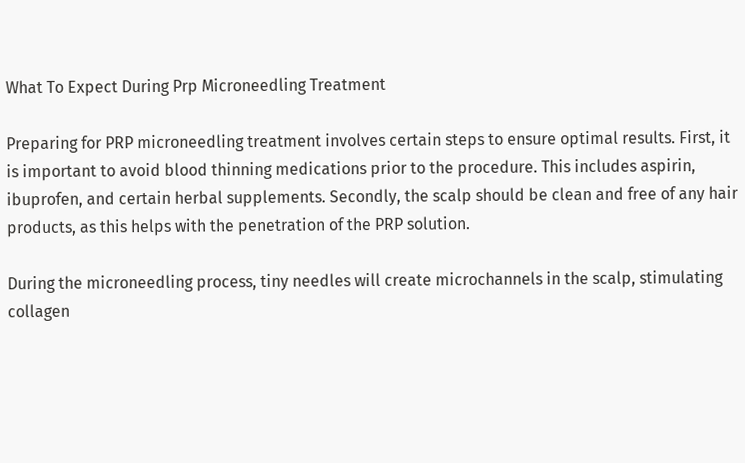What To Expect During Prp Microneedling Treatment

Preparing for PRP microneedling treatment involves certain steps to ensure optimal results. First, it is important to avoid blood thinning medications prior to the procedure. This includes aspirin, ibuprofen, and certain herbal supplements. Secondly, the scalp should be clean and free of any hair products, as this helps with the penetration of the PRP solution.

During the microneedling process, tiny needles will create microchannels in the scalp, stimulating collagen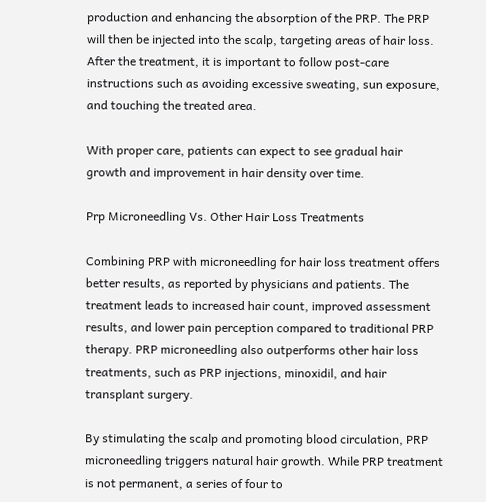production and enhancing the absorption of the PRP. The PRP will then be injected into the scalp, targeting areas of hair loss. After the treatment, it is important to follow post-care instructions such as avoiding excessive sweating, sun exposure, and touching the treated area.

With proper care, patients can expect to see gradual hair growth and improvement in hair density over time.

Prp Microneedling Vs. Other Hair Loss Treatments

Combining PRP with microneedling for hair loss treatment offers better results, as reported by physicians and patients. The treatment leads to increased hair count, improved assessment results, and lower pain perception compared to traditional PRP therapy. PRP microneedling also outperforms other hair loss treatments, such as PRP injections, minoxidil, and hair transplant surgery.

By stimulating the scalp and promoting blood circulation, PRP microneedling triggers natural hair growth. While PRP treatment is not permanent, a series of four to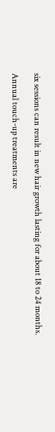six sessions can result in new hair growth lasting for about 18 to 24 months.

Annual touch-up treatments are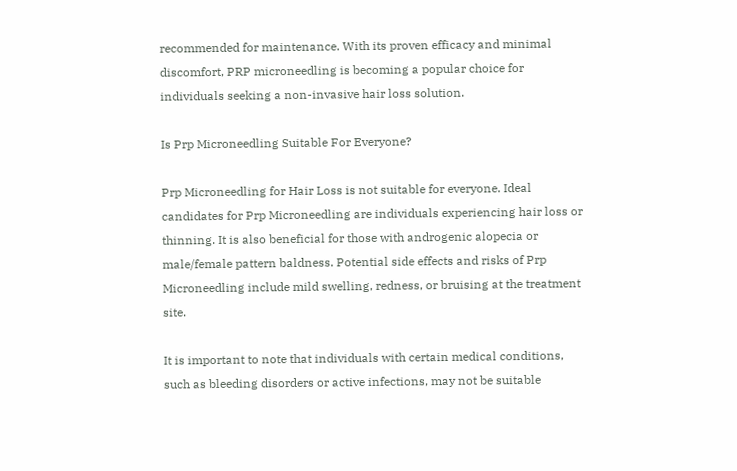recommended for maintenance. With its proven efficacy and minimal discomfort, PRP microneedling is becoming a popular choice for individuals seeking a non-invasive hair loss solution.

Is Prp Microneedling Suitable For Everyone?

Prp Microneedling for Hair Loss is not suitable for everyone. Ideal candidates for Prp Microneedling are individuals experiencing hair loss or thinning. It is also beneficial for those with androgenic alopecia or male/female pattern baldness. Potential side effects and risks of Prp Microneedling include mild swelling, redness, or bruising at the treatment site.

It is important to note that individuals with certain medical conditions, such as bleeding disorders or active infections, may not be suitable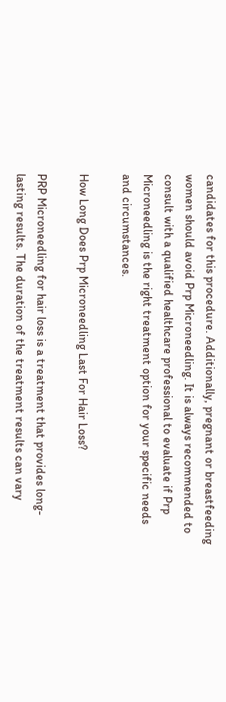candidates for this procedure. Additionally, pregnant or breastfeeding women should avoid Prp Microneedling. It is always recommended to consult with a qualified healthcare professional to evaluate if Prp Microneedling is the right treatment option for your specific needs and circumstances.

How Long Does Prp Microneedling Last For Hair Loss?

PRP Microneedling for hair loss is a treatment that provides long-lasting results. The duration of the treatment results can vary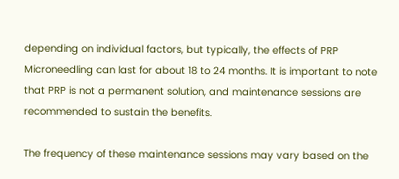depending on individual factors, but typically, the effects of PRP Microneedling can last for about 18 to 24 months. It is important to note that PRP is not a permanent solution, and maintenance sessions are recommended to sustain the benefits.

The frequency of these maintenance sessions may vary based on the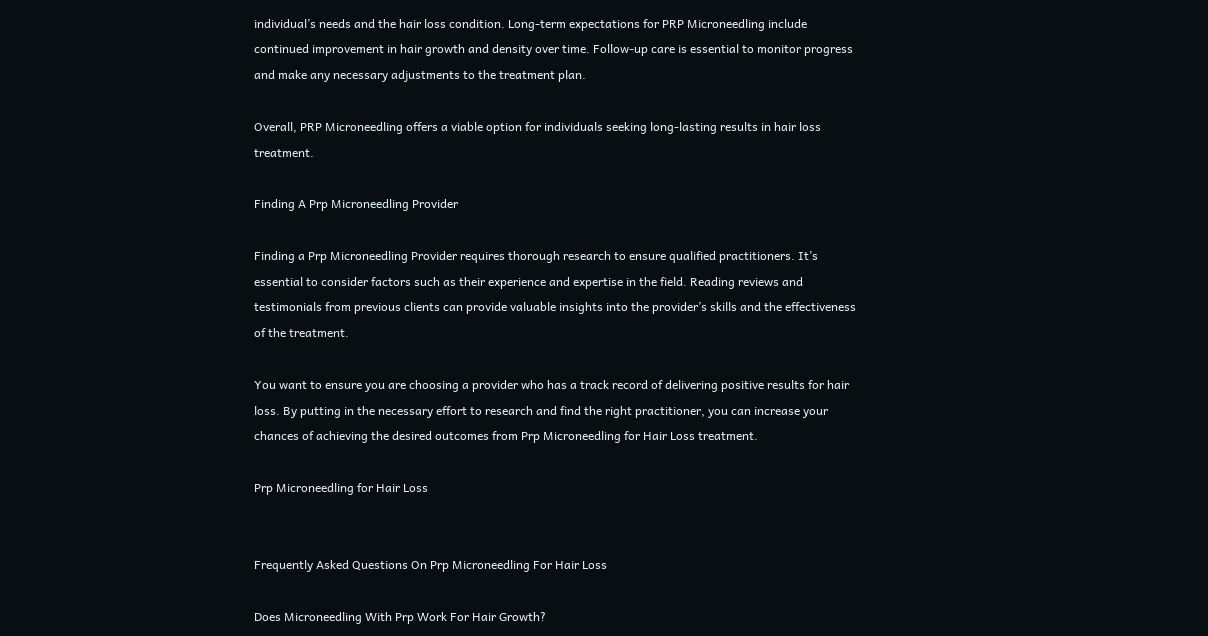individual’s needs and the hair loss condition. Long-term expectations for PRP Microneedling include continued improvement in hair growth and density over time. Follow-up care is essential to monitor progress and make any necessary adjustments to the treatment plan.

Overall, PRP Microneedling offers a viable option for individuals seeking long-lasting results in hair loss treatment.

Finding A Prp Microneedling Provider

Finding a Prp Microneedling Provider requires thorough research to ensure qualified practitioners. It’s essential to consider factors such as their experience and expertise in the field. Reading reviews and testimonials from previous clients can provide valuable insights into the provider’s skills and the effectiveness of the treatment.

You want to ensure you are choosing a provider who has a track record of delivering positive results for hair loss. By putting in the necessary effort to research and find the right practitioner, you can increase your chances of achieving the desired outcomes from Prp Microneedling for Hair Loss treatment.

Prp Microneedling for Hair Loss


Frequently Asked Questions On Prp Microneedling For Hair Loss

Does Microneedling With Prp Work For Hair Growth?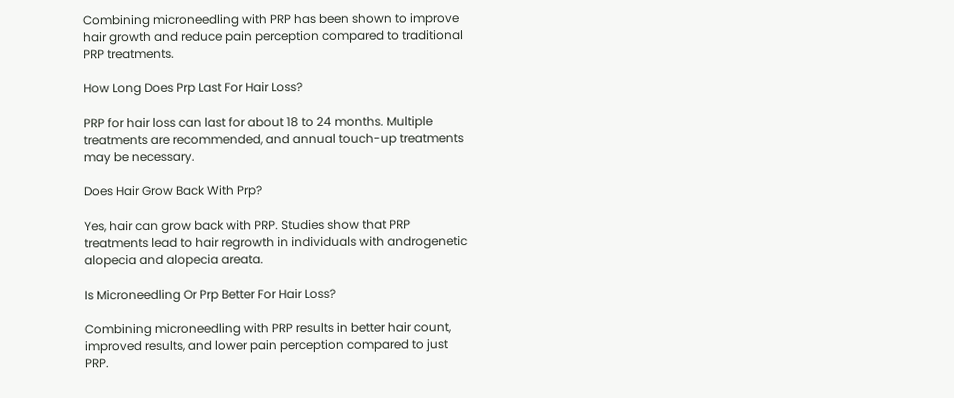Combining microneedling with PRP has been shown to improve hair growth and reduce pain perception compared to traditional PRP treatments.

How Long Does Prp Last For Hair Loss?

PRP for hair loss can last for about 18 to 24 months. Multiple treatments are recommended, and annual touch-up treatments may be necessary.

Does Hair Grow Back With Prp?

Yes, hair can grow back with PRP. Studies show that PRP treatments lead to hair regrowth in individuals with androgenetic alopecia and alopecia areata.

Is Microneedling Or Prp Better For Hair Loss?

Combining microneedling with PRP results in better hair count, improved results, and lower pain perception compared to just PRP.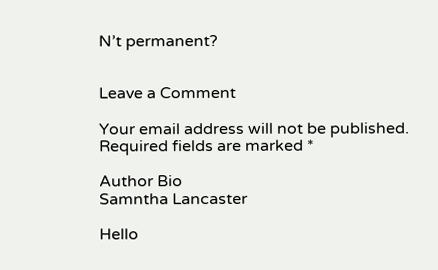N’t permanent?


Leave a Comment

Your email address will not be published. Required fields are marked *

Author Bio
Samntha Lancaster

Hello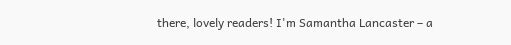there, lovely readers! I'm Samantha Lancaster – a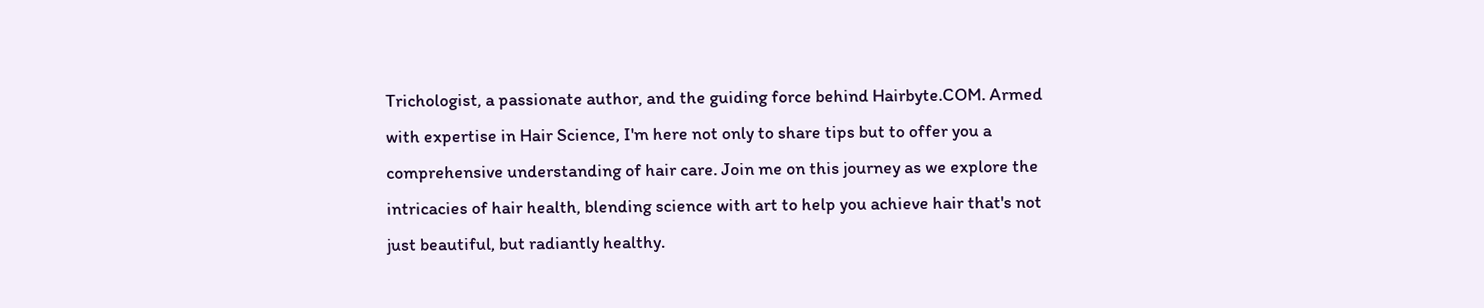Trichologist, a passionate author, and the guiding force behind Hairbyte.COM. Armed with expertise in Hair Science, I'm here not only to share tips but to offer you a comprehensive understanding of hair care. Join me on this journey as we explore the intricacies of hair health, blending science with art to help you achieve hair that's not just beautiful, but radiantly healthy.